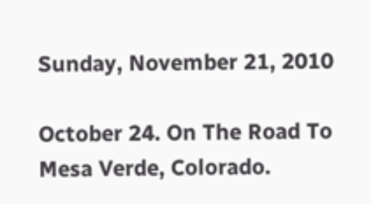Sunday, November 21, 2010

October 24. On The Road To Mesa Verde, Colorado.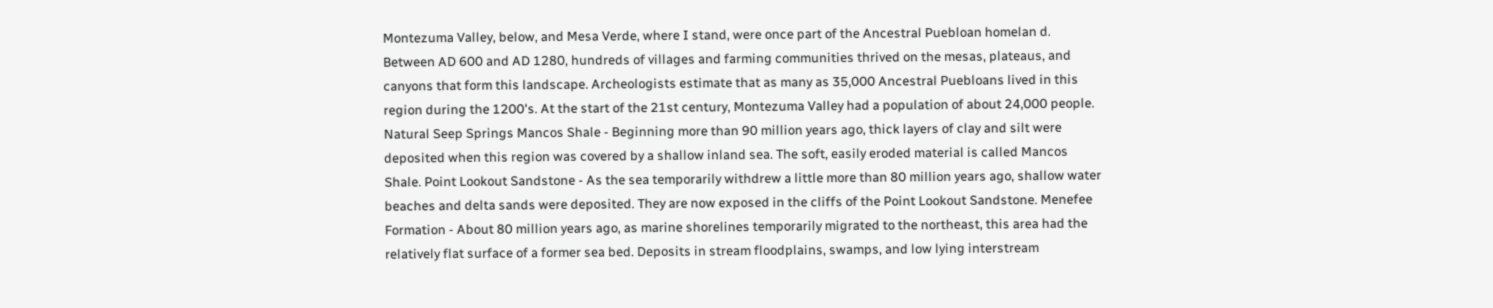Montezuma Valley, below, and Mesa Verde, where I stand, were once part of the Ancestral Puebloan homelan d. Between AD 600 and AD 1280, hundreds of villages and farming communities thrived on the mesas, plateaus, and canyons that form this landscape. Archeologists estimate that as many as 35,000 Ancestral Puebloans lived in this region during the 1200's. At the start of the 21st century, Montezuma Valley had a population of about 24,000 people.
Natural Seep Springs Mancos Shale - Beginning more than 90 million years ago, thick layers of clay and silt were deposited when this region was covered by a shallow inland sea. The soft, easily eroded material is called Mancos Shale. Point Lookout Sandstone - As the sea temporarily withdrew a little more than 80 million years ago, shallow water beaches and delta sands were deposited. They are now exposed in the cliffs of the Point Lookout Sandstone. Menefee Formation - About 80 million years ago, as marine shorelines temporarily migrated to the northeast, this area had the relatively flat surface of a former sea bed. Deposits in stream floodplains, swamps, and low lying interstream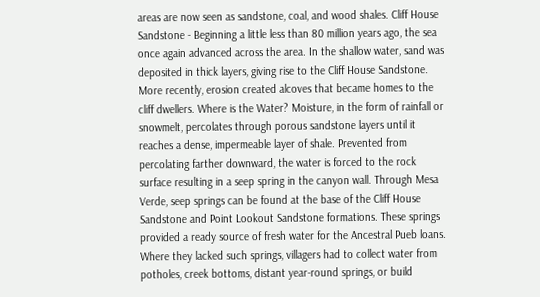areas are now seen as sandstone, coal, and wood shales. Cliff House Sandstone - Beginning a little less than 80 million years ago, the sea once again advanced across the area. In the shallow water, sand was deposited in thick layers, giving rise to the Cliff House Sandstone. More recently, erosion created alcoves that became homes to the cliff dwellers. Where is the Water? Moisture, in the form of rainfall or snowmelt, percolates through porous sandstone layers until it reaches a dense, impermeable layer of shale. Prevented from percolating farther downward, the water is forced to the rock surface resulting in a seep spring in the canyon wall. Through Mesa Verde, seep springs can be found at the base of the Cliff House Sandstone and Point Lookout Sandstone formations. These springs provided a ready source of fresh water for the Ancestral Pueb loans. Where they lacked such springs, villagers had to collect water from potholes, creek bottoms, distant year-round springs, or build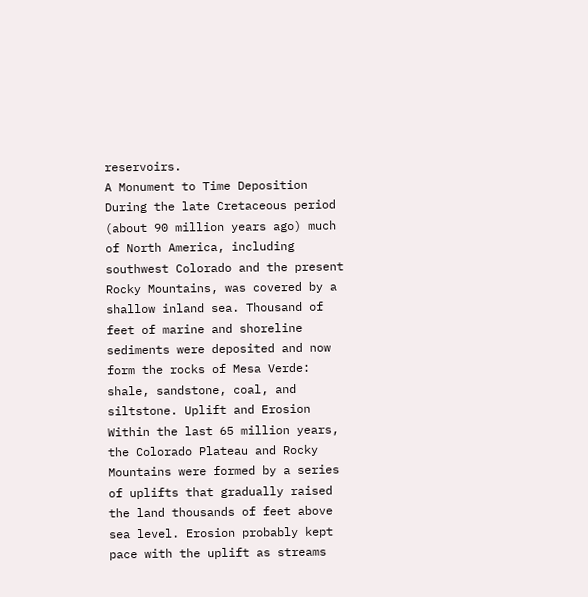reservoirs.
A Monument to Time Deposition During the late Cretaceous period (about 90 million years ago) much of North America, including southwest Colorado and the present Rocky Mountains, was covered by a shallow inland sea. Thousand of feet of marine and shoreline sediments were deposited and now form the rocks of Mesa Verde: shale, sandstone, coal, and siltstone. Uplift and Erosion Within the last 65 million years, the Colorado Plateau and Rocky Mountains were formed by a series of uplifts that gradually raised the land thousands of feet above sea level. Erosion probably kept pace with the uplift as streams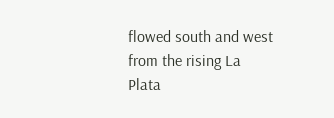flowed south and west from the rising La Plata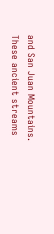and San Juan Mountains. These ancient streams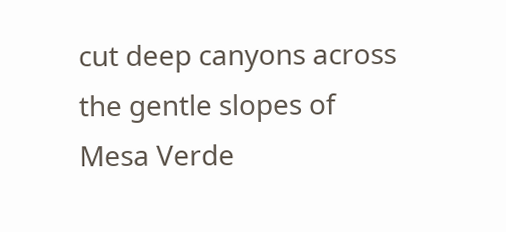cut deep canyons across the gentle slopes of Mesa Verde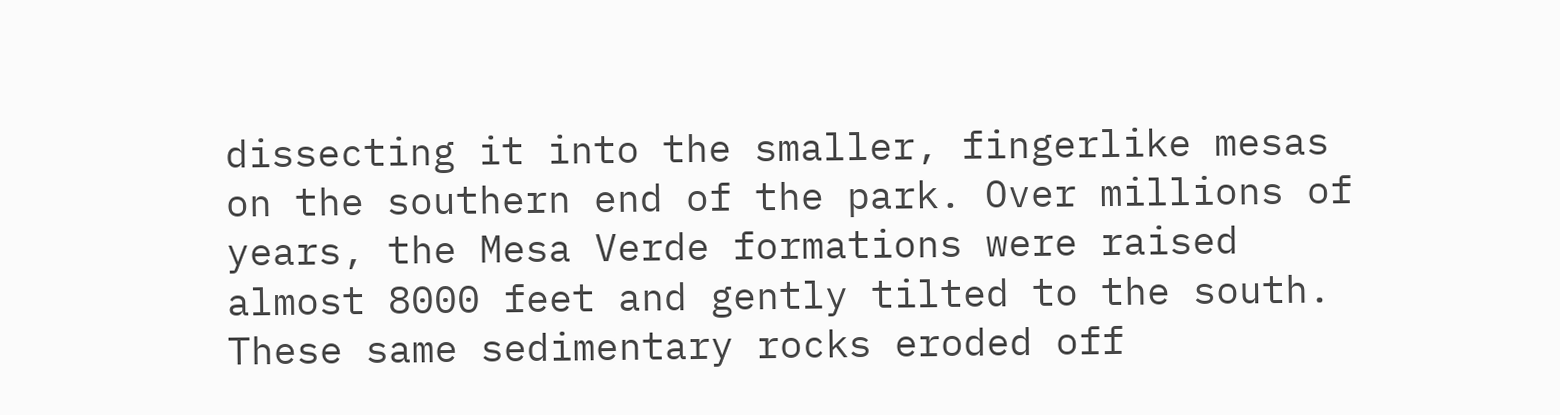dissecting it into the smaller, fingerlike mesas on the southern end of the park. Over millions of years, the Mesa Verde formations were raised almost 8000 feet and gently tilted to the south. These same sedimentary rocks eroded off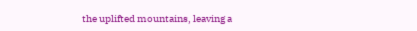the uplifted mountains, leaving a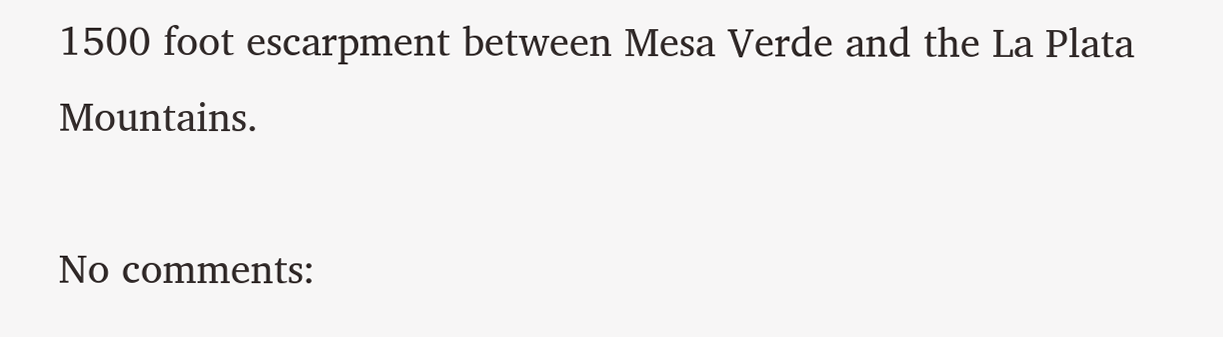1500 foot escarpment between Mesa Verde and the La Plata Mountains.

No comments: